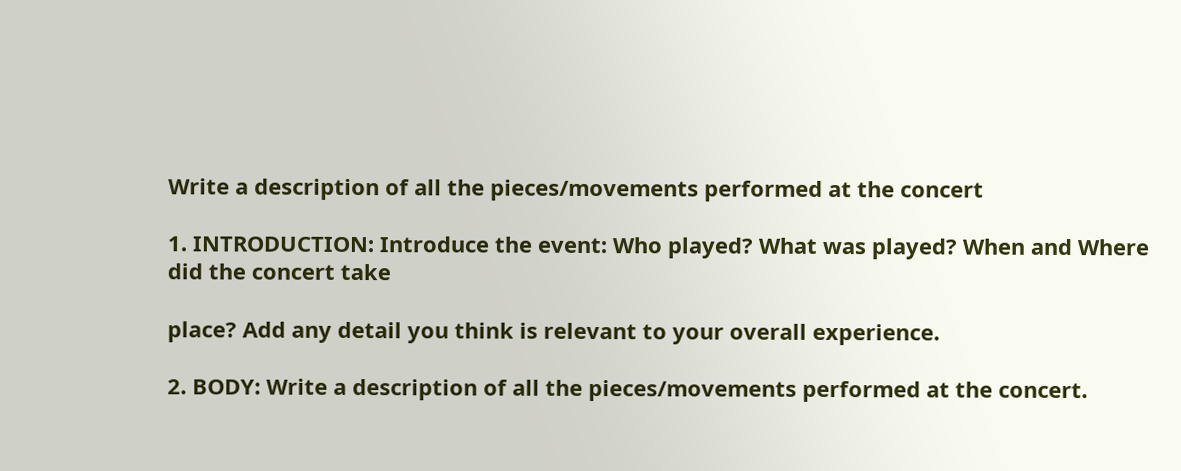Write a description of all the pieces/movements performed at the concert

1. INTRODUCTION: Introduce the event: Who played? What was played? When and Where did the concert take

place? Add any detail you think is relevant to your overall experience.

2. BODY: Write a description of all the pieces/movements performed at the concert.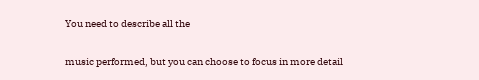You need to describe all the

music performed, but you can choose to focus in more detail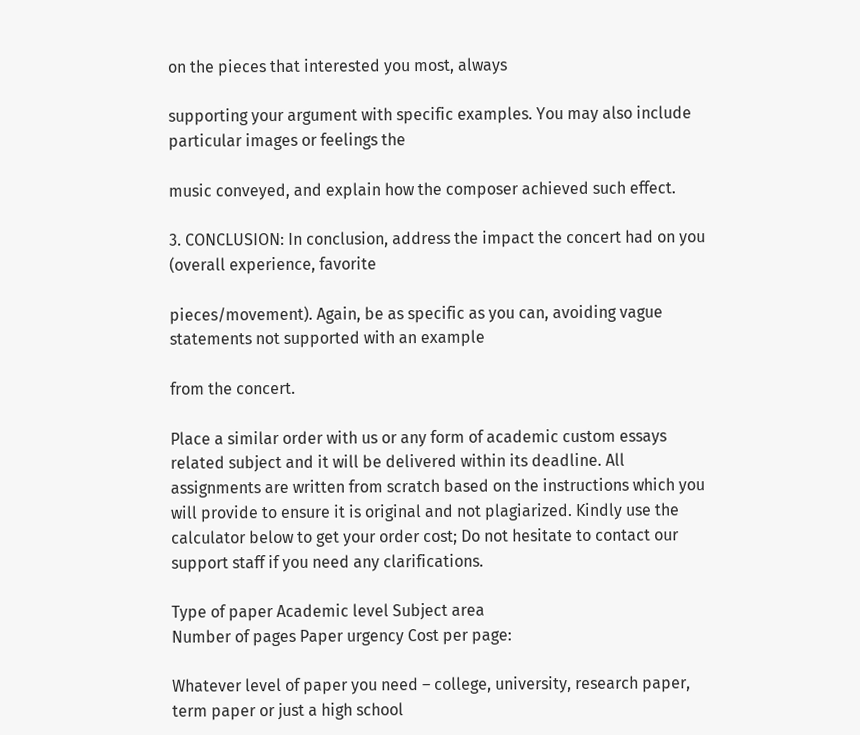on the pieces that interested you most, always

supporting your argument with specific examples. You may also include particular images or feelings the

music conveyed, and explain how the composer achieved such effect.

3. CONCLUSION: In conclusion, address the impact the concert had on you (overall experience, favorite

pieces/movement). Again, be as specific as you can, avoiding vague statements not supported with an example

from the concert.

Place a similar order with us or any form of academic custom essays related subject and it will be delivered within its deadline. All assignments are written from scratch based on the instructions which you will provide to ensure it is original and not plagiarized. Kindly use the calculator below to get your order cost; Do not hesitate to contact our support staff if you need any clarifications.

Type of paper Academic level Subject area
Number of pages Paper urgency Cost per page:

Whatever level of paper you need – college, university, research paper, term paper or just a high school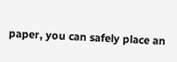paper, you can safely place an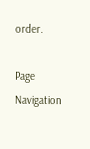order.

Page Navigation